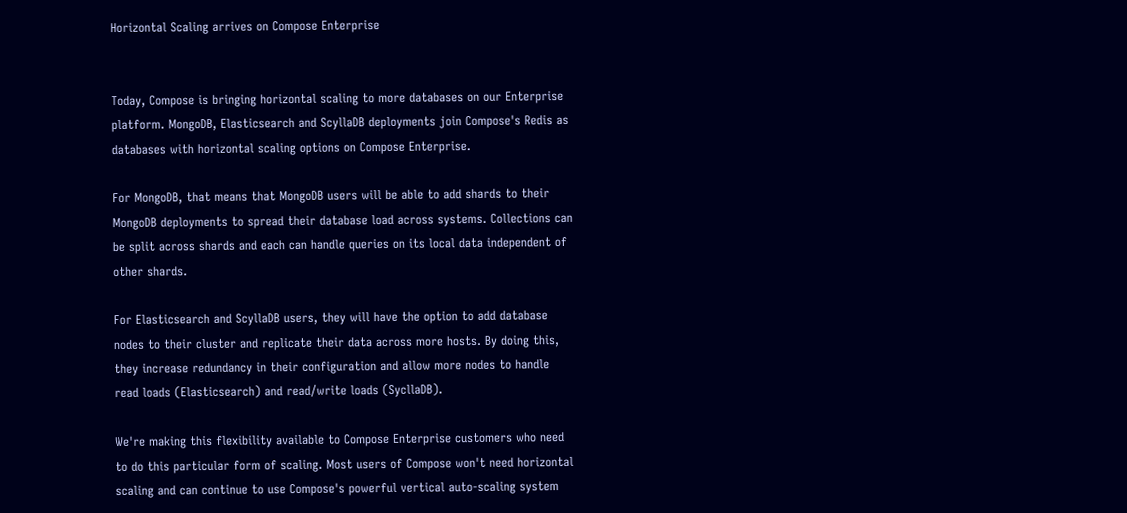Horizontal Scaling arrives on Compose Enterprise


Today, Compose is bringing horizontal scaling to more databases on our Enterprise platform. MongoDB, Elasticsearch and ScyllaDB deployments join Compose's Redis as databases with horizontal scaling options on Compose Enterprise.

For MongoDB, that means that MongoDB users will be able to add shards to their MongoDB deployments to spread their database load across systems. Collections can be split across shards and each can handle queries on its local data independent of other shards.

For Elasticsearch and ScyllaDB users, they will have the option to add database nodes to their cluster and replicate their data across more hosts. By doing this, they increase redundancy in their configuration and allow more nodes to handle read loads (Elasticsearch) and read/write loads (SycllaDB).

We're making this flexibility available to Compose Enterprise customers who need to do this particular form of scaling. Most users of Compose won't need horizontal scaling and can continue to use Compose's powerful vertical auto-scaling system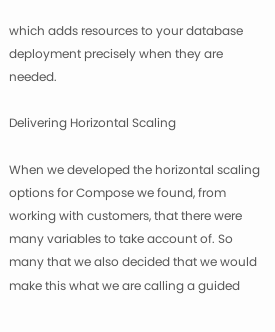which adds resources to your database deployment precisely when they are needed.

Delivering Horizontal Scaling

When we developed the horizontal scaling options for Compose we found, from working with customers, that there were many variables to take account of. So many that we also decided that we would make this what we are calling a guided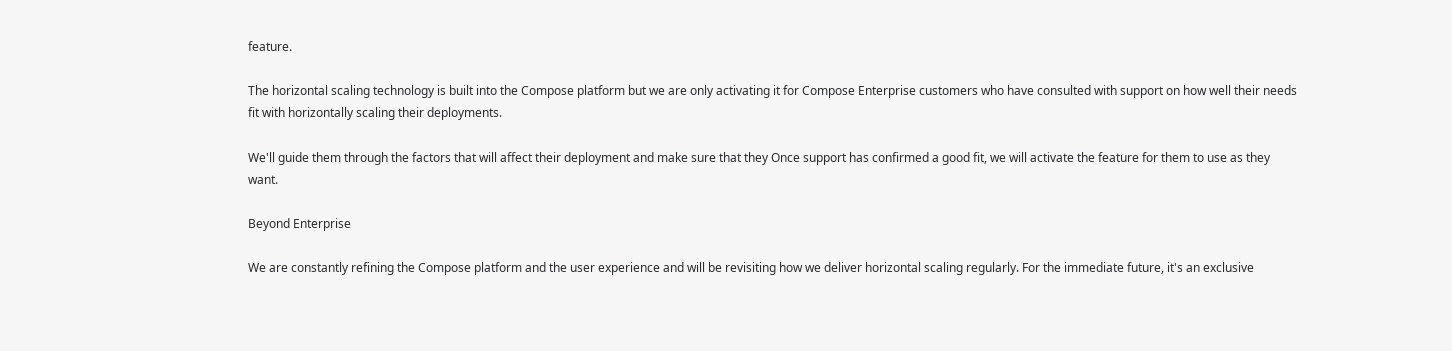feature.

The horizontal scaling technology is built into the Compose platform but we are only activating it for Compose Enterprise customers who have consulted with support on how well their needs fit with horizontally scaling their deployments.

We'll guide them through the factors that will affect their deployment and make sure that they Once support has confirmed a good fit, we will activate the feature for them to use as they want.

Beyond Enterprise

We are constantly refining the Compose platform and the user experience and will be revisiting how we deliver horizontal scaling regularly. For the immediate future, it's an exclusive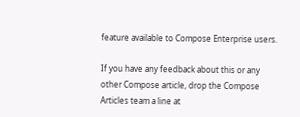feature available to Compose Enterprise users.

If you have any feedback about this or any other Compose article, drop the Compose Articles team a line at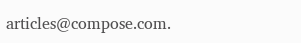articles@compose.com.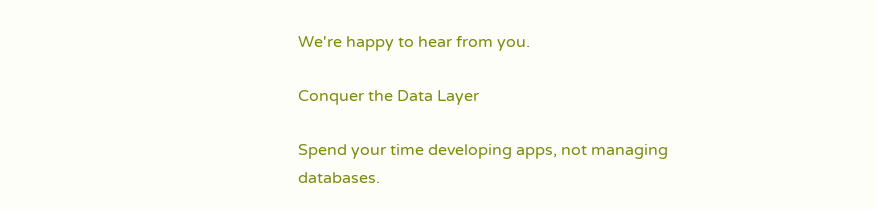We're happy to hear from you.

Conquer the Data Layer

Spend your time developing apps, not managing databases.